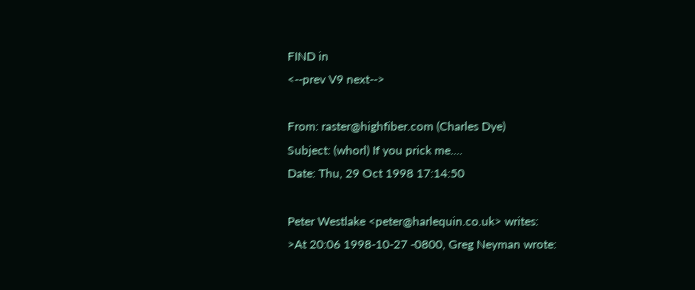FIND in
<--prev V9 next-->

From: raster@highfiber.com (Charles Dye)
Subject: (whorl) If you prick me....
Date: Thu, 29 Oct 1998 17:14:50

Peter Westlake <peter@harlequin.co.uk> writes:
>At 20:06 1998-10-27 -0800, Greg Neyman wrote: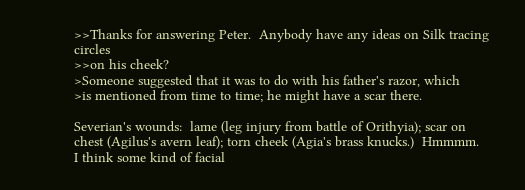>>Thanks for answering Peter.  Anybody have any ideas on Silk tracing circles
>>on his cheek?
>Someone suggested that it was to do with his father's razor, which
>is mentioned from time to time; he might have a scar there.

Severian's wounds:  lame (leg injury from battle of Orithyia); scar on
chest (Agilus's avern leaf); torn cheek (Agia's brass knucks.)  Hmmmm.
I think some kind of facial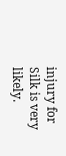injury for Silk is very likely.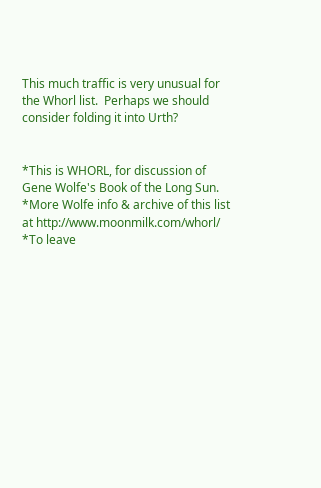This much traffic is very unusual for the Whorl list.  Perhaps we should
consider folding it into Urth?


*This is WHORL, for discussion of Gene Wolfe's Book of the Long Sun.
*More Wolfe info & archive of this list at http://www.moonmilk.com/whorl/
*To leave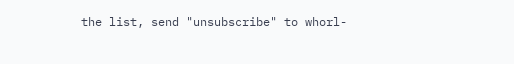the list, send "unsubscribe" to whorl-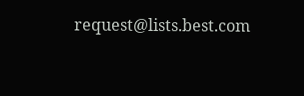request@lists.best.com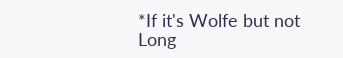*If it's Wolfe but not Long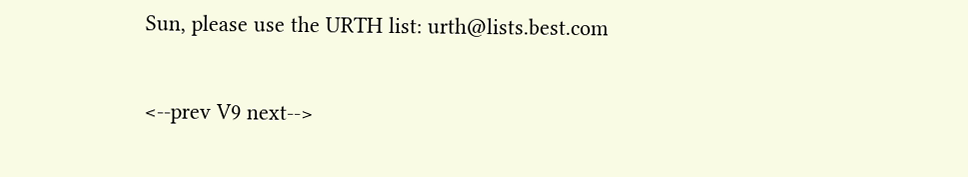Sun, please use the URTH list: urth@lists.best.com

<--prev V9 next-->